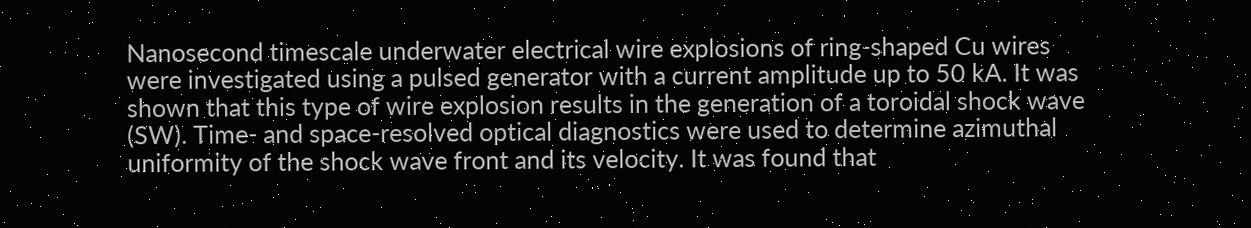Nanosecond timescale underwater electrical wire explosions of ring-shaped Cu wires were investigated using a pulsed generator with a current amplitude up to 50 kA. It was shown that this type of wire explosion results in the generation of a toroidal shock wave (SW). Time- and space-resolved optical diagnostics were used to determine azimuthal uniformity of the shock wave front and its velocity. It was found that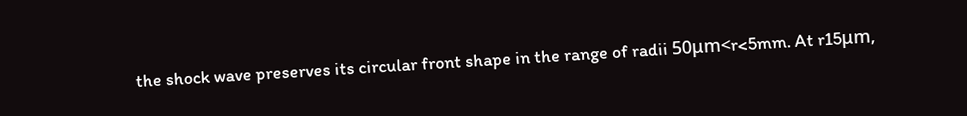the shock wave preserves its circular front shape in the range of radii 50μm<r<5mm. At r15μm,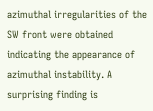azimuthal irregularities of the SW front were obtained indicating the appearance of azimuthal instability. A surprising finding is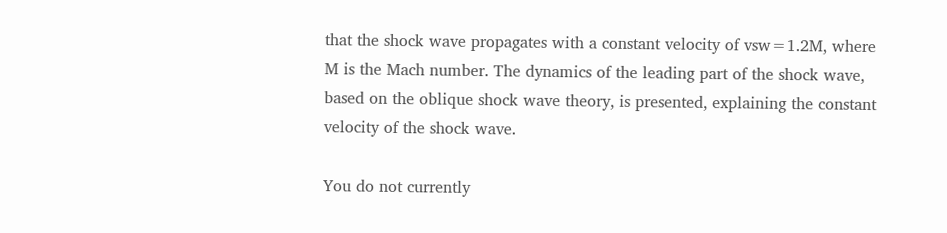that the shock wave propagates with a constant velocity of vsw=1.2M, where M is the Mach number. The dynamics of the leading part of the shock wave, based on the oblique shock wave theory, is presented, explaining the constant velocity of the shock wave.

You do not currently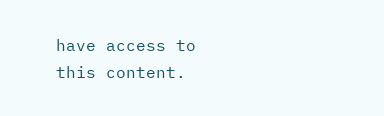have access to this content.